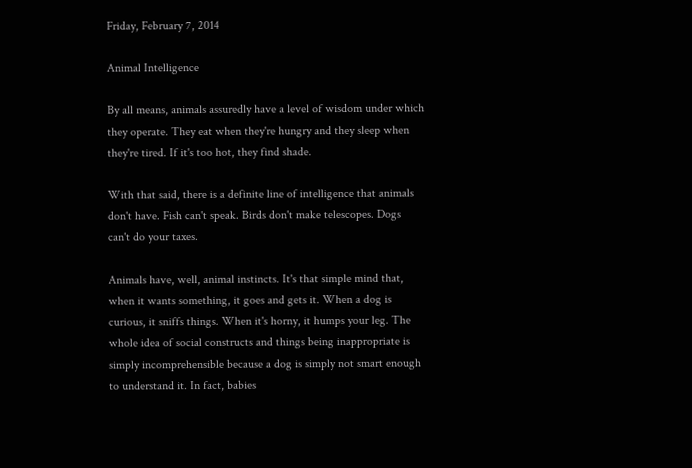Friday, February 7, 2014

Animal Intelligence

By all means, animals assuredly have a level of wisdom under which they operate. They eat when they're hungry and they sleep when they're tired. If it's too hot, they find shade.

With that said, there is a definite line of intelligence that animals don't have. Fish can't speak. Birds don't make telescopes. Dogs can't do your taxes.

Animals have, well, animal instincts. It's that simple mind that, when it wants something, it goes and gets it. When a dog is curious, it sniffs things. When it's horny, it humps your leg. The whole idea of social constructs and things being inappropriate is simply incomprehensible because a dog is simply not smart enough to understand it. In fact, babies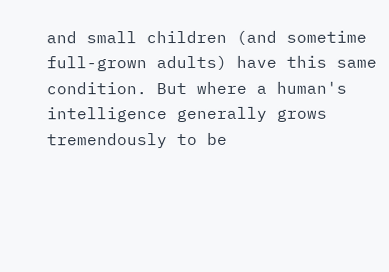and small children (and sometime full-grown adults) have this same condition. But where a human's intelligence generally grows tremendously to be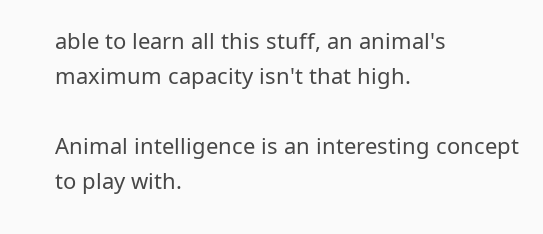able to learn all this stuff, an animal's maximum capacity isn't that high.

Animal intelligence is an interesting concept to play with.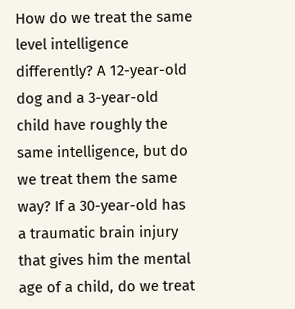How do we treat the same level intelligence differently? A 12-year-old dog and a 3-year-old child have roughly the same intelligence, but do we treat them the same way? If a 30-year-old has a traumatic brain injury that gives him the mental age of a child, do we treat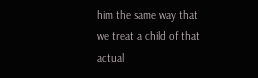him the same way that we treat a child of that actual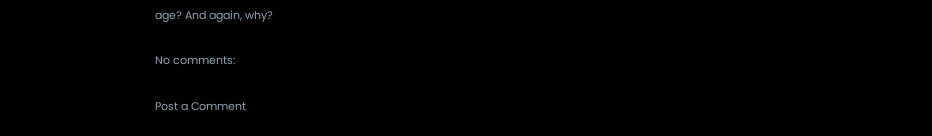age? And again, why?

No comments:

Post a Comment